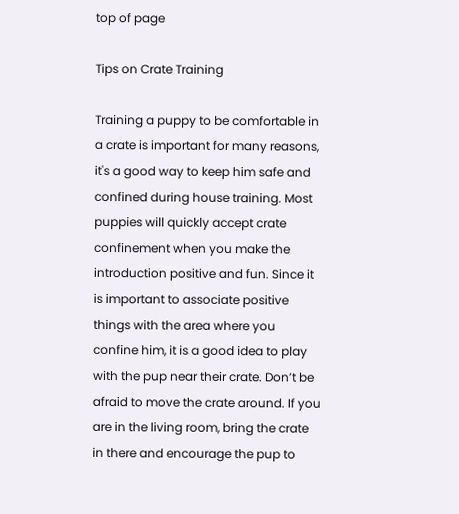top of page

Tips on Crate Training

Training a puppy to be comfortable in a crate is important for many reasons, it's a good way to keep him safe and confined during house training. Most puppies will quickly accept crate confinement when you make the introduction positive and fun. Since it is important to associate positive things with the area where you confine him, it is a good idea to play with the pup near their crate. Don’t be afraid to move the crate around. If you are in the living room, bring the crate in there and encourage the pup to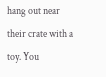hang out near their crate with a toy. You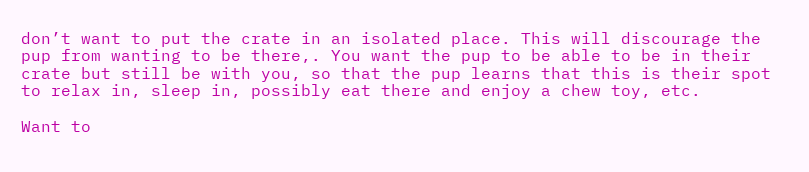don’t want to put the crate in an isolated place. This will discourage the pup from wanting to be there,. You want the pup to be able to be in their crate but still be with you, so that the pup learns that this is their spot to relax in, sleep in, possibly eat there and enjoy a chew toy, etc.

Want to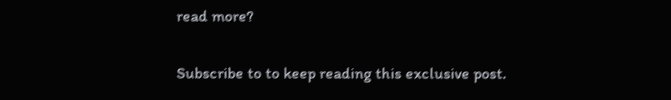read more?

Subscribe to to keep reading this exclusive post.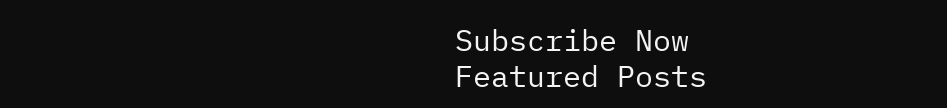Subscribe Now
Featured Posts